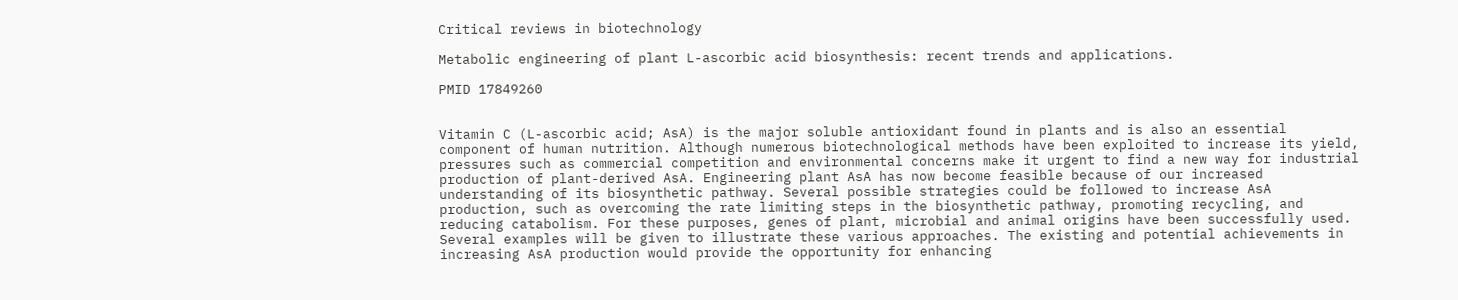Critical reviews in biotechnology

Metabolic engineering of plant L-ascorbic acid biosynthesis: recent trends and applications.

PMID 17849260


Vitamin C (L-ascorbic acid; AsA) is the major soluble antioxidant found in plants and is also an essential component of human nutrition. Although numerous biotechnological methods have been exploited to increase its yield, pressures such as commercial competition and environmental concerns make it urgent to find a new way for industrial production of plant-derived AsA. Engineering plant AsA has now become feasible because of our increased understanding of its biosynthetic pathway. Several possible strategies could be followed to increase AsA production, such as overcoming the rate limiting steps in the biosynthetic pathway, promoting recycling, and reducing catabolism. For these purposes, genes of plant, microbial and animal origins have been successfully used. Several examples will be given to illustrate these various approaches. The existing and potential achievements in increasing AsA production would provide the opportunity for enhancing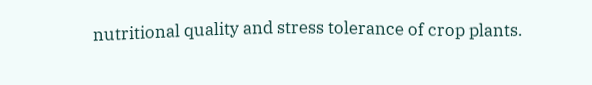nutritional quality and stress tolerance of crop plants.